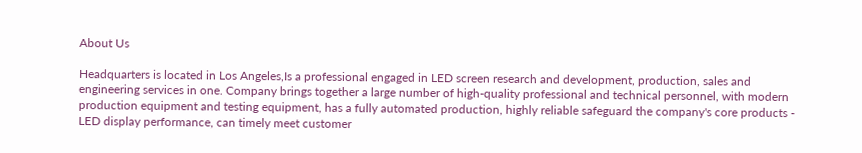About Us

Headquarters is located in Los Angeles,Is a professional engaged in LED screen research and development, production, sales and engineering services in one. Company brings together a large number of high-quality professional and technical personnel, with modern production equipment and testing equipment, has a fully automated production, highly reliable safeguard the company's core products - LED display performance, can timely meet customer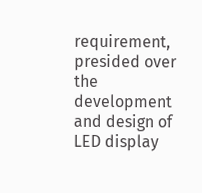requirement, presided over the development and design of LED display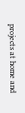projects at home and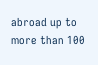abroad up to more than 100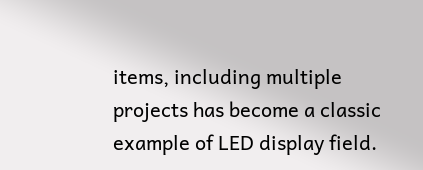items, including multiple projects has become a classic example of LED display field.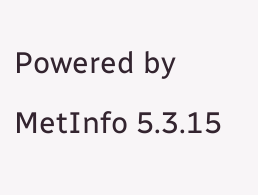Powered by MetInfo 5.3.15